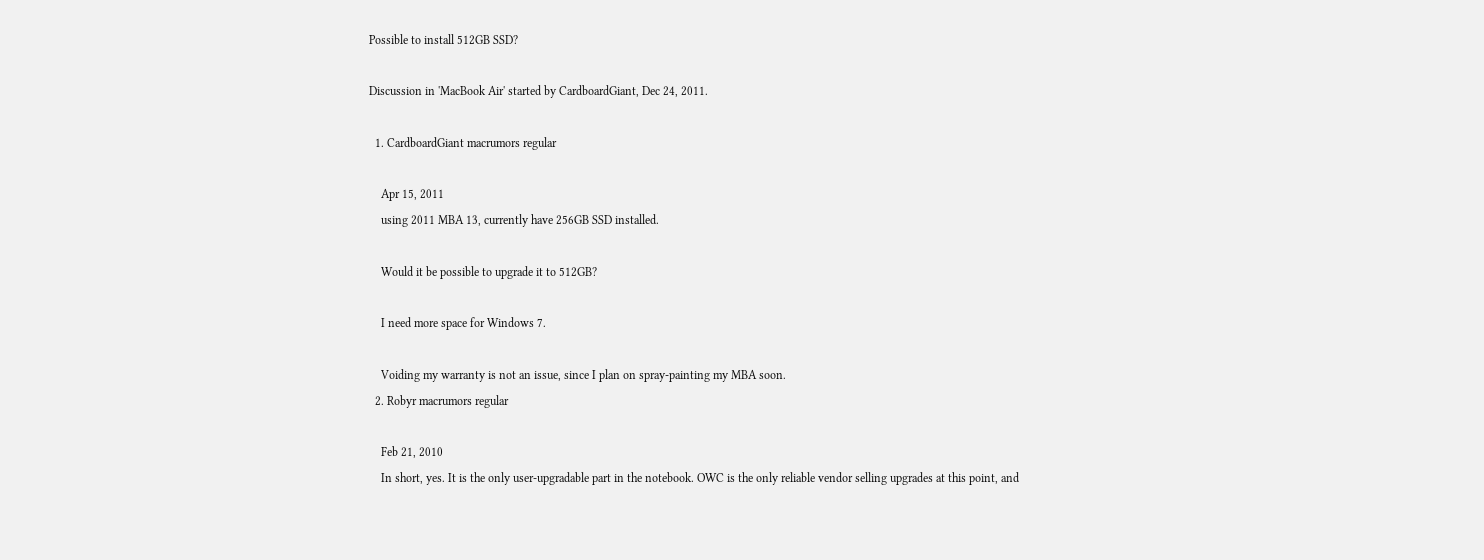Possible to install 512GB SSD?

Discussion in 'MacBook Air' started by CardboardGiant, Dec 24, 2011.

  1. CardboardGiant macrumors regular

    Apr 15, 2011
    using 2011 MBA 13, currently have 256GB SSD installed.

    Would it be possible to upgrade it to 512GB?

    I need more space for Windows 7.

    Voiding my warranty is not an issue, since I plan on spray-painting my MBA soon.
  2. Robyr macrumors regular

    Feb 21, 2010
    In short, yes. It is the only user-upgradable part in the notebook. OWC is the only reliable vendor selling upgrades at this point, and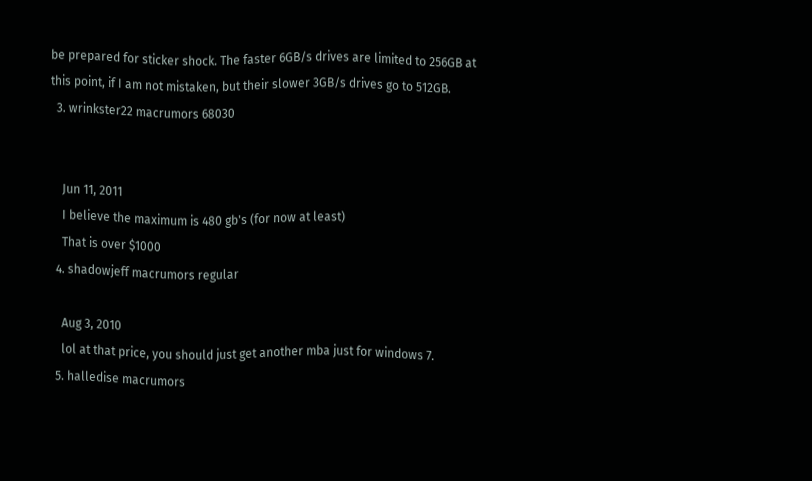be prepared for sticker shock. The faster 6GB/s drives are limited to 256GB at this point, if I am not mistaken, but their slower 3GB/s drives go to 512GB.
  3. wrinkster22 macrumors 68030


    Jun 11, 2011
    I believe the maximum is 480 gb's (for now at least)
    That is over $1000
  4. shadowjeff macrumors regular

    Aug 3, 2010
    lol at that price, you should just get another mba just for windows 7.
  5. halledise macrumors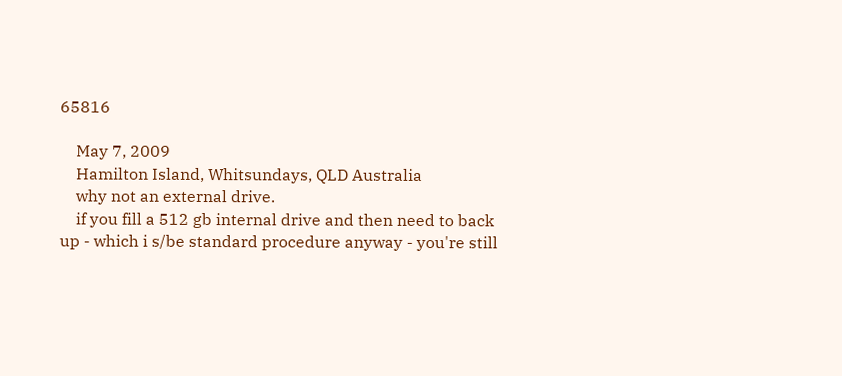65816

    May 7, 2009
    Hamilton Island, Whitsundays, QLD Australia
    why not an external drive.
    if you fill a 512 gb internal drive and then need to back up - which i s/be standard procedure anyway - you're still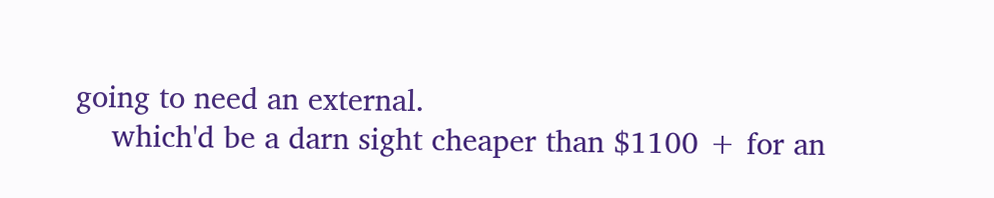going to need an external.
    which'd be a darn sight cheaper than $1100 + for an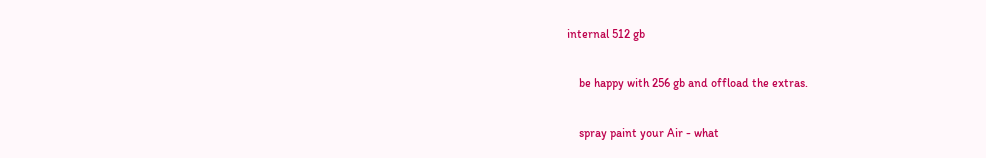internal 512 gb

    be happy with 256 gb and offload the extras.

    spray paint your Air - what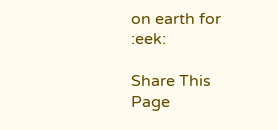on earth for :eek:

Share This Page